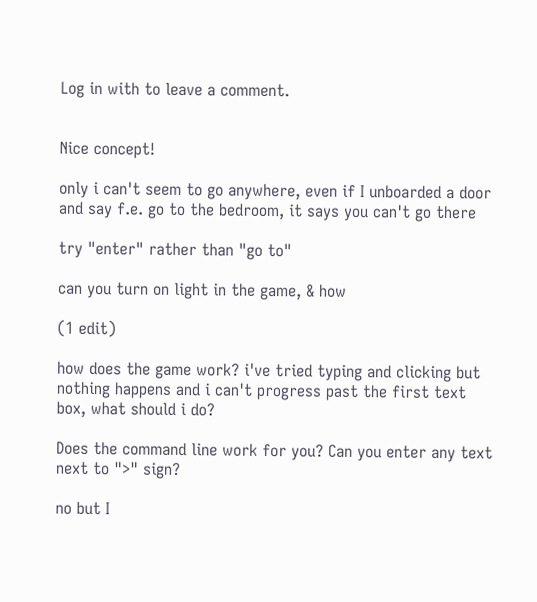Log in with to leave a comment.


Nice concept!

only i can't seem to go anywhere, even if I unboarded a door and say f.e. go to the bedroom, it says you can't go there

try "enter" rather than "go to"

can you turn on light in the game, & how

(1 edit)

how does the game work? i've tried typing and clicking but nothing happens and i can't progress past the first text box, what should i do?

Does the command line work for you? Can you enter any text next to ">" sign?

no but I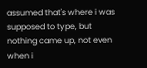assumed that's where i was supposed to type, but nothing came up, not even when i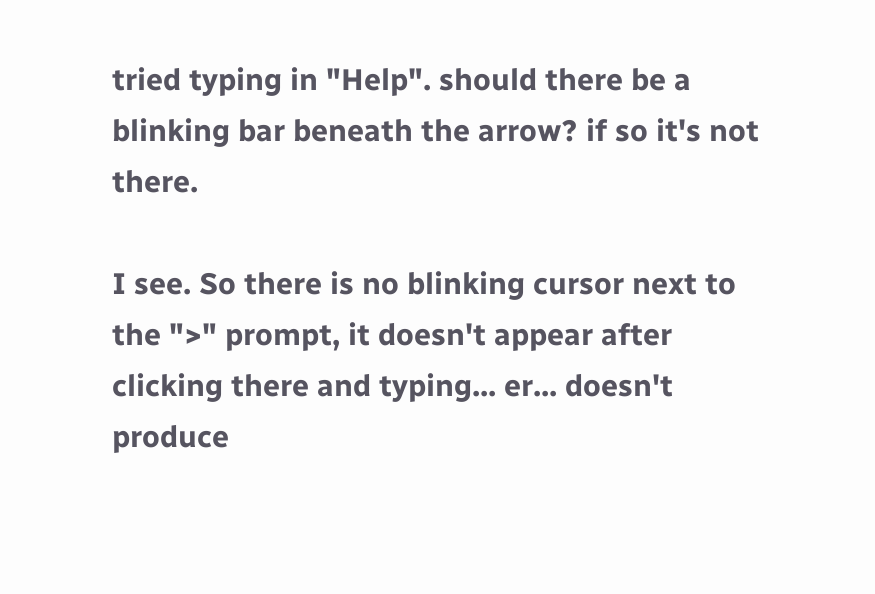tried typing in "Help". should there be a blinking bar beneath the arrow? if so it's not there.

I see. So there is no blinking cursor next to the ">" prompt, it doesn't appear after clicking there and typing... er... doesn't produce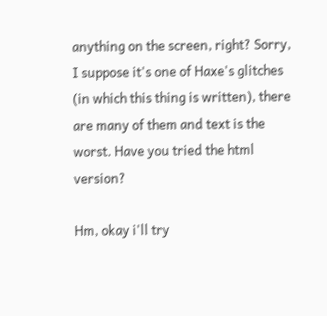anything on the screen, right? Sorry, I suppose it's one of Haxe's glitches (in which this thing is written), there are many of them and text is the worst. Have you tried the html version?

Hm, okay i'll try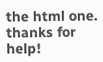the html one. thanks for help!